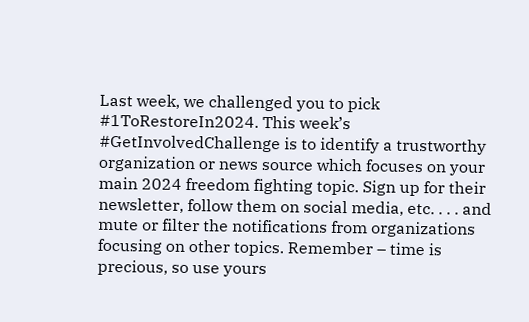Last week, we challenged you to pick #1ToRestoreIn2024. This week’s #GetInvolvedChallenge is to identify a trustworthy organization or news source which focuses on your main 2024 freedom fighting topic. Sign up for their newsletter, follow them on social media, etc. . . . and mute or filter the notifications from organizations focusing on other topics. Remember – time is precious, so use yours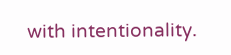with intentionality.